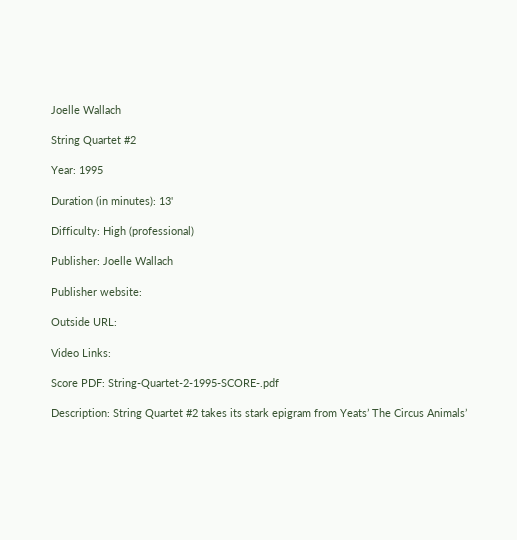Joelle Wallach

String Quartet #2

Year: 1995

Duration (in minutes): 13'

Difficulty: High (professional)

Publisher: Joelle Wallach

Publisher website:

Outside URL:

Video Links:

Score PDF: String-Quartet-2-1995-SCORE-.pdf

Description: String Quartet #2 takes its stark epigram from Yeats’ The Circus Animals’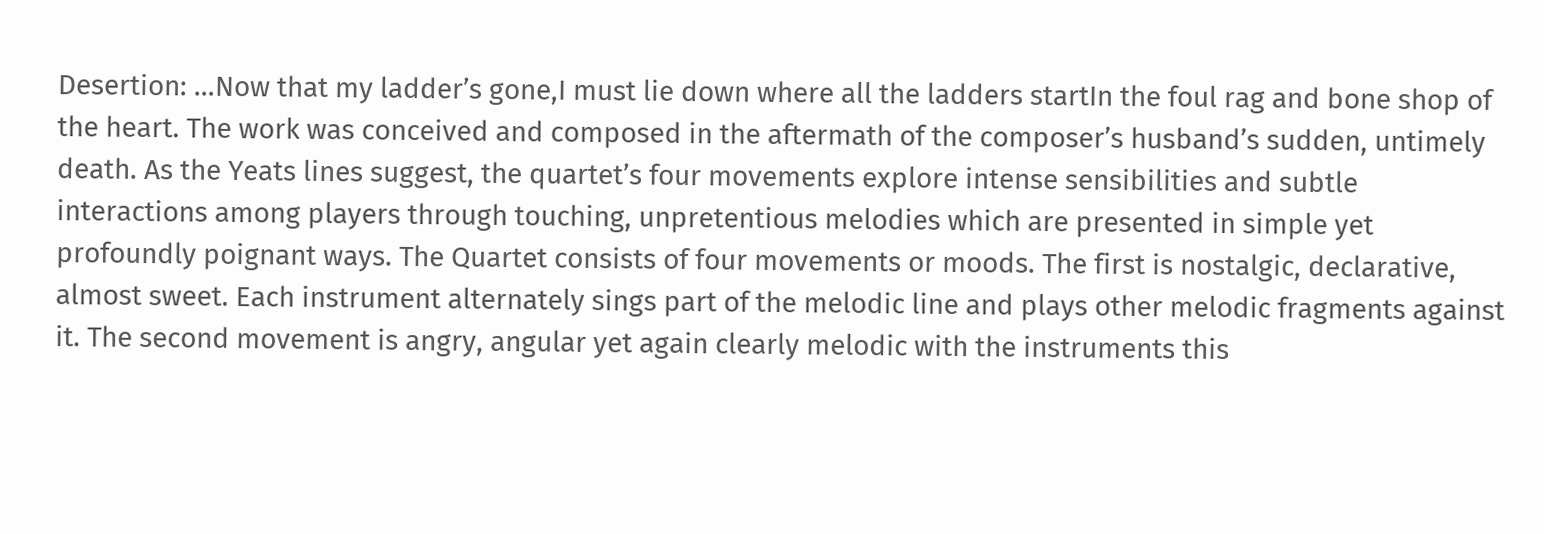Desertion: …Now that my ladder’s gone,I must lie down where all the ladders startIn the foul rag and bone shop of the heart. The work was conceived and composed in the aftermath of the composer’s husband’s sudden, untimely death. As the Yeats lines suggest, the quartet’s four movements explore intense sensibilities and subtle interactions among players through touching, unpretentious melodies which are presented in simple yet profoundly poignant ways. The Quartet consists of four movements or moods. The first is nostalgic, declarative, almost sweet. Each instrument alternately sings part of the melodic line and plays other melodic fragments against it. The second movement is angry, angular yet again clearly melodic with the instruments this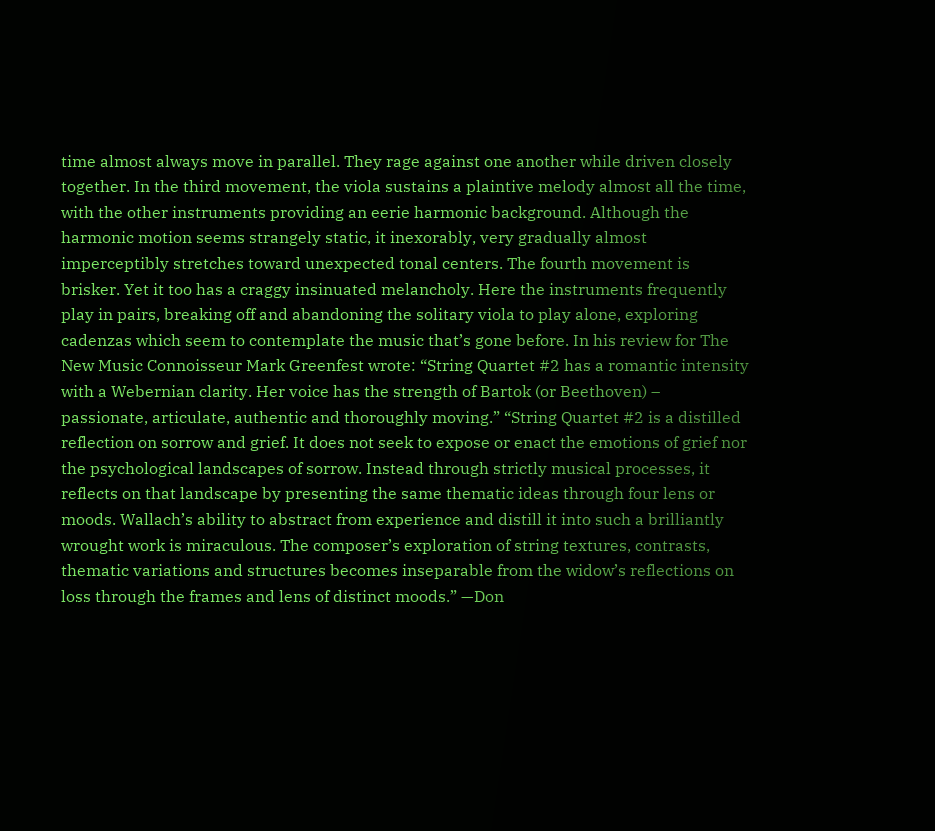time almost always move in parallel. They rage against one another while driven closely together. In the third movement, the viola sustains a plaintive melody almost all the time, with the other instruments providing an eerie harmonic background. Although the harmonic motion seems strangely static, it inexorably, very gradually almost imperceptibly stretches toward unexpected tonal centers. The fourth movement is brisker. Yet it too has a craggy insinuated melancholy. Here the instruments frequently play in pairs, breaking off and abandoning the solitary viola to play alone, exploring cadenzas which seem to contemplate the music that’s gone before. In his review for The New Music Connoisseur Mark Greenfest wrote: “String Quartet #2 has a romantic intensity with a Webernian clarity. Her voice has the strength of Bartok (or Beethoven) – passionate, articulate, authentic and thoroughly moving.” “String Quartet #2 is a distilled reflection on sorrow and grief. It does not seek to expose or enact the emotions of grief nor the psychological landscapes of sorrow. Instead through strictly musical processes, it reflects on that landscape by presenting the same thematic ideas through four lens or moods. Wallach’s ability to abstract from experience and distill it into such a brilliantly wrought work is miraculous. The composer’s exploration of string textures, contrasts, thematic variations and structures becomes inseparable from the widow’s reflections on loss through the frames and lens of distinct moods.” —Don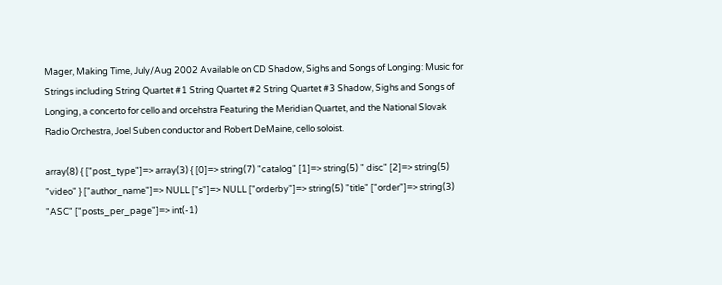Mager, Making Time, July/Aug 2002 Available on CD Shadow, Sighs and Songs of Longing: Music for Strings including String Quartet #1 String Quartet #2 String Quartet #3 Shadow, Sighs and Songs of Longing, a concerto for cello and orcehstra Featuring the Meridian Quartet, and the National Slovak Radio Orchestra, Joel Suben conductor and Robert DeMaine, cello soloist.

array(8) { ["post_type"]=> array(3) { [0]=> string(7) "catalog" [1]=> string(5) " disc" [2]=> string(5) "video" } ["author_name"]=> NULL ["s"]=> NULL ["orderby"]=> string(5) "title" ["order"]=> string(3) "ASC" ["posts_per_page"]=> int(-1)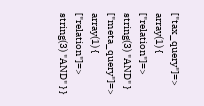["tax_query"]=> array(1) { ["relation"]=> string(3) "AND" } ["meta_query"]=> array(1) { ["relation"]=> string(3) "AND" } }